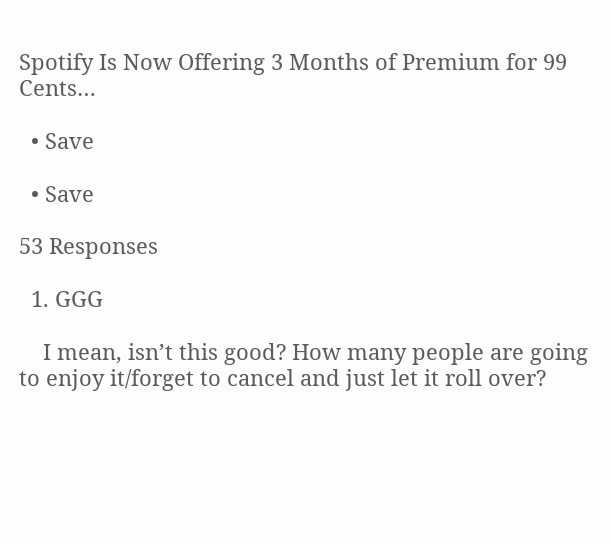Spotify Is Now Offering 3 Months of Premium for 99 Cents…

  • Save

  • Save

53 Responses

  1. GGG

    I mean, isn’t this good? How many people are going to enjoy it/forget to cancel and just let it roll over?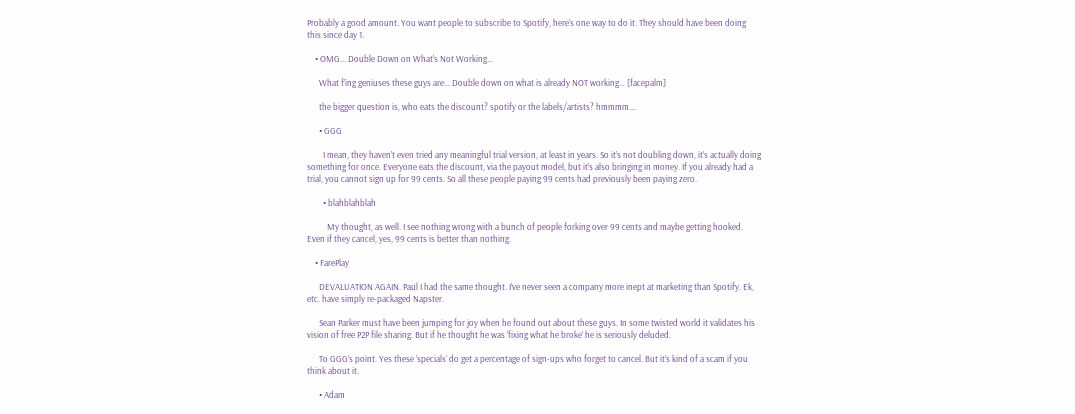Probably a good amount. You want people to subscribe to Spotify, here’s one way to do it. They should have been doing this since day 1.

    • OMG... Double Down on What's Not Working...

      What f’ing geniuses these guys are… Double down on what is already NOT working… [facepalm]

      the bigger question is, who eats the discount? spotify or the labels/artists? hmmmm….

      • GGG

        I mean, they haven’t even tried any meaningful trial version, at least in years. So it’s not doubling down, it’s actually doing something for once. Everyone eats the discount, via the payout model, but it’s also bringing in money. If you already had a trial, you cannot sign up for 99 cents. So all these people paying 99 cents had previously been paying zero.

        • blahblahblah

          My thought, as well. I see nothing wrong with a bunch of people forking over 99 cents and maybe getting hooked. Even if they cancel, yes, 99 cents is better than nothing.

    • FarePlay

      DEVALUATION AGAIN. Paul I had the same thought. I’ve never seen a company more inept at marketing than Spotify. Ek, etc. have simply re-packaged Napster.

      Sean Parker must have been jumping for joy when he found out about these guys. In some twisted world it validates his vision of free P2P file sharing. But if he thought he was ‘fixing what he broke’ he is seriously deluded.

      To GGG’s point. Yes these ‘specials’ do get a percentage of sign-ups who forget to cancel. But it’s kind of a scam if you think about it.

      • Adam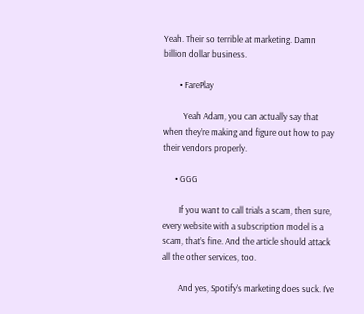Yeah. Their so terrible at marketing. Damn billion dollar business.

        • FarePlay

          Yeah Adam, you can actually say that when they’re making and figure out how to pay their vendors properly.

      • GGG

        If you want to call trials a scam, then sure, every website with a subscription model is a scam, that’s fine. And the article should attack all the other services, too.

        And yes, Spotify’s marketing does suck. I’ve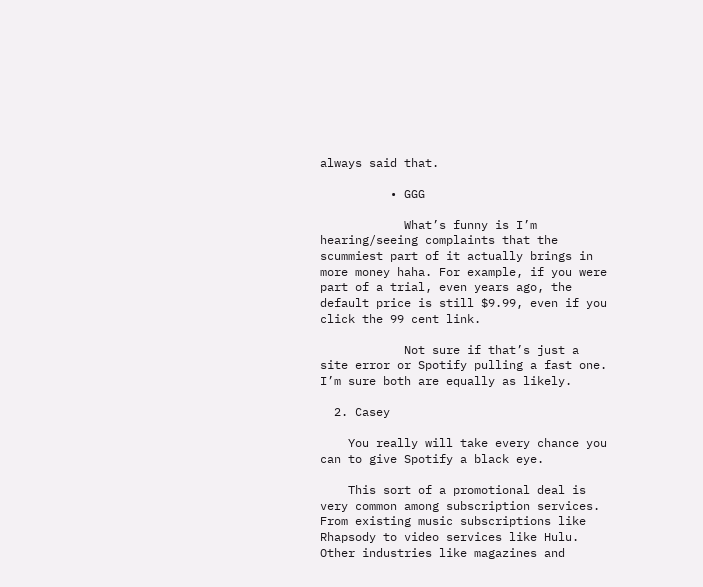always said that.

          • GGG

            What’s funny is I’m hearing/seeing complaints that the scummiest part of it actually brings in more money haha. For example, if you were part of a trial, even years ago, the default price is still $9.99, even if you click the 99 cent link.

            Not sure if that’s just a site error or Spotify pulling a fast one. I’m sure both are equally as likely.

  2. Casey

    You really will take every chance you can to give Spotify a black eye.

    This sort of a promotional deal is very common among subscription services. From existing music subscriptions like Rhapsody to video services like Hulu. Other industries like magazines and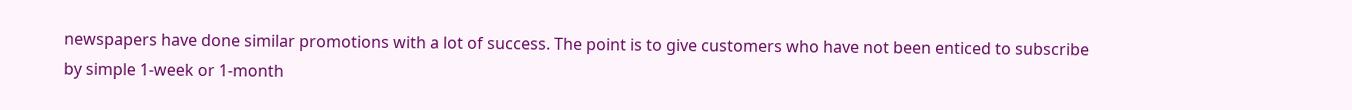newspapers have done similar promotions with a lot of success. The point is to give customers who have not been enticed to subscribe by simple 1-week or 1-month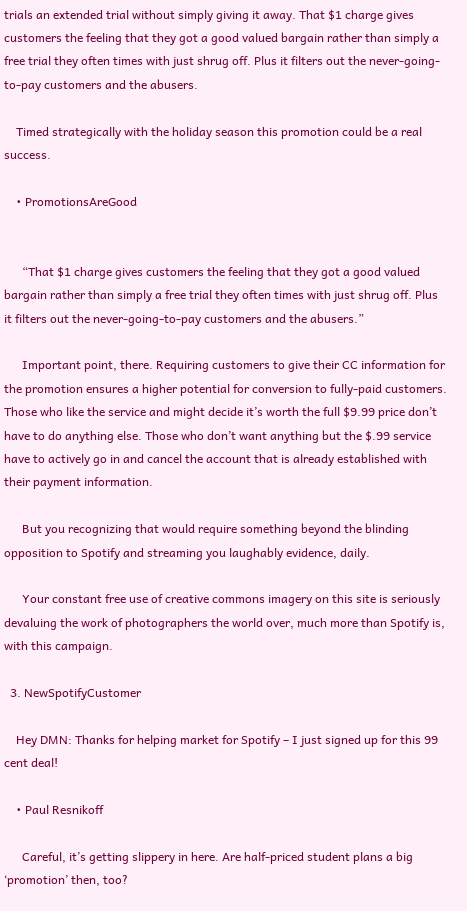trials an extended trial without simply giving it away. That $1 charge gives customers the feeling that they got a good valued bargain rather than simply a free trial they often times with just shrug off. Plus it filters out the never-going-to-pay customers and the abusers.

    Timed strategically with the holiday season this promotion could be a real success.

    • PromotionsAreGood


      “That $1 charge gives customers the feeling that they got a good valued bargain rather than simply a free trial they often times with just shrug off. Plus it filters out the never-going-to-pay customers and the abusers.”

      Important point, there. Requiring customers to give their CC information for the promotion ensures a higher potential for conversion to fully-paid customers. Those who like the service and might decide it’s worth the full $9.99 price don’t have to do anything else. Those who don’t want anything but the $.99 service have to actively go in and cancel the account that is already established with their payment information.

      But you recognizing that would require something beyond the blinding opposition to Spotify and streaming you laughably evidence, daily.

      Your constant free use of creative commons imagery on this site is seriously devaluing the work of photographers the world over, much more than Spotify is, with this campaign.

  3. NewSpotifyCustomer

    Hey DMN: Thanks for helping market for Spotify – I just signed up for this 99 cent deal!

    • Paul Resnikoff

      Careful, it’s getting slippery in here. Are half-priced student plans a big ‘promotion’ then, too?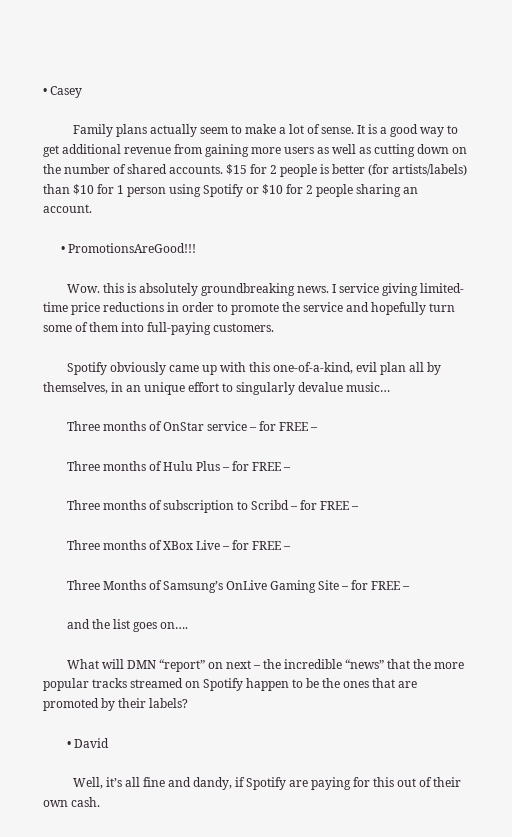• Casey

          Family plans actually seem to make a lot of sense. It is a good way to get additional revenue from gaining more users as well as cutting down on the number of shared accounts. $15 for 2 people is better (for artists/labels) than $10 for 1 person using Spotify or $10 for 2 people sharing an account.

      • PromotionsAreGood!!!

        Wow. this is absolutely groundbreaking news. I service giving limited-time price reductions in order to promote the service and hopefully turn some of them into full-paying customers.

        Spotify obviously came up with this one-of-a-kind, evil plan all by themselves, in an unique effort to singularly devalue music…

        Three months of OnStar service – for FREE –

        Three months of Hulu Plus – for FREE –

        Three months of subscription to Scribd – for FREE –

        Three months of XBox Live – for FREE –

        Three Months of Samsung’s OnLive Gaming Site – for FREE –

        and the list goes on….

        What will DMN “report” on next – the incredible “news” that the more popular tracks streamed on Spotify happen to be the ones that are promoted by their labels?

        • David

          Well, it’s all fine and dandy, if Spotify are paying for this out of their own cash.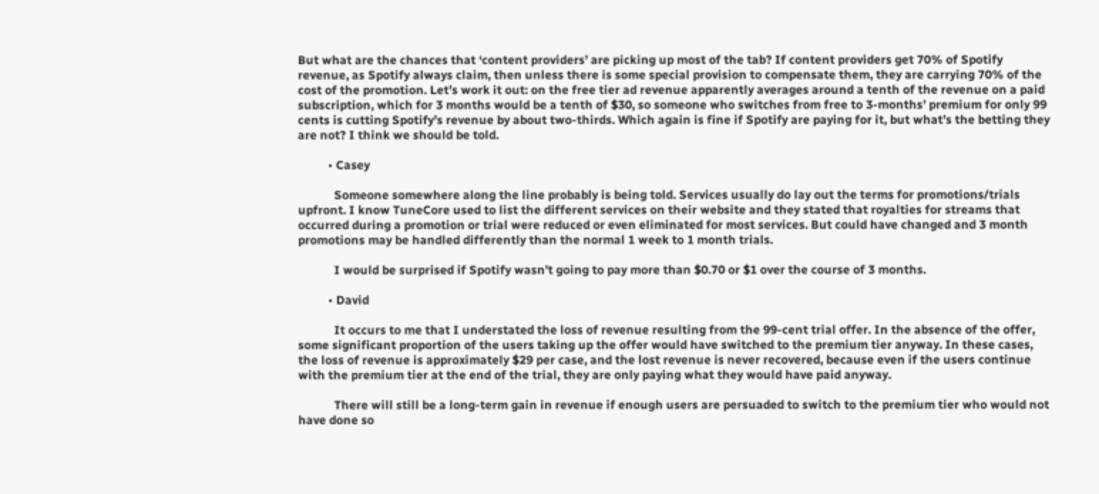But what are the chances that ‘content providers’ are picking up most of the tab? If content providers get 70% of Spotify revenue, as Spotify always claim, then unless there is some special provision to compensate them, they are carrying 70% of the cost of the promotion. Let’s work it out: on the free tier ad revenue apparently averages around a tenth of the revenue on a paid subscription, which for 3 months would be a tenth of $30, so someone who switches from free to 3-months’ premium for only 99 cents is cutting Spotify’s revenue by about two-thirds. Which again is fine if Spotify are paying for it, but what’s the betting they are not? I think we should be told.

          • Casey

            Someone somewhere along the line probably is being told. Services usually do lay out the terms for promotions/trials upfront. I know TuneCore used to list the different services on their website and they stated that royalties for streams that occurred during a promotion or trial were reduced or even eliminated for most services. But could have changed and 3 month promotions may be handled differently than the normal 1 week to 1 month trials.

            I would be surprised if Spotify wasn’t going to pay more than $0.70 or $1 over the course of 3 months.

          • David

            It occurs to me that I understated the loss of revenue resulting from the 99-cent trial offer. In the absence of the offer, some significant proportion of the users taking up the offer would have switched to the premium tier anyway. In these cases, the loss of revenue is approximately $29 per case, and the lost revenue is never recovered, because even if the users continue with the premium tier at the end of the trial, they are only paying what they would have paid anyway.

            There will still be a long-term gain in revenue if enough users are persuaded to switch to the premium tier who would not have done so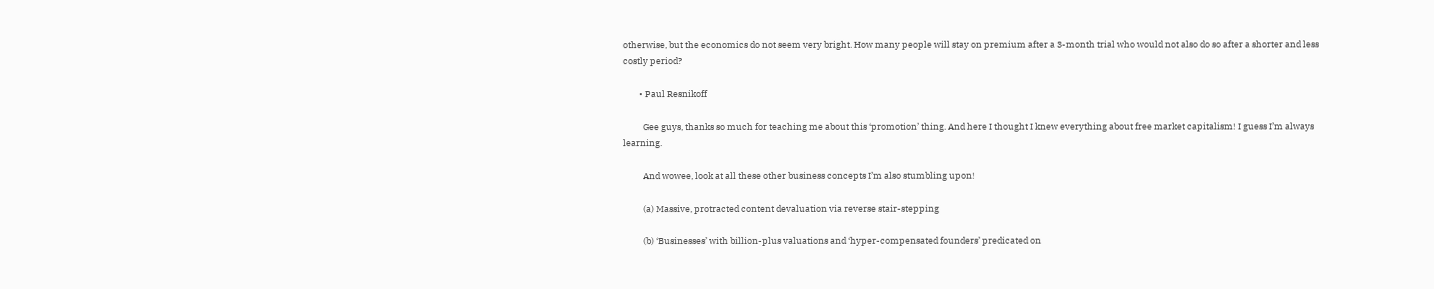otherwise, but the economics do not seem very bright. How many people will stay on premium after a 3-month trial who would not also do so after a shorter and less costly period?

        • Paul Resnikoff

          Gee guys, thanks so much for teaching me about this ‘promotion’ thing. And here I thought I knew everything about free market capitalism! I guess I’m always learning.

          And wowee, look at all these other business concepts I’m also stumbling upon!

          (a) Massive, protracted content devaluation via reverse stair-stepping

          (b) ‘Businesses’ with billion-plus valuations and ‘hyper-compensated founders’ predicated on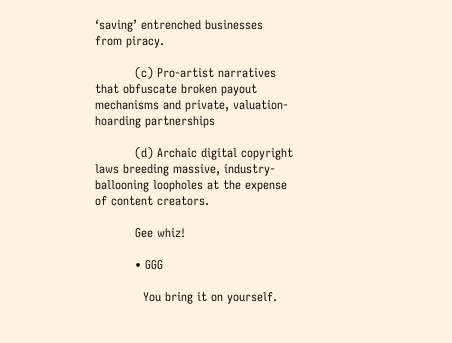‘saving’ entrenched businesses from piracy.

          (c) Pro-artist narratives that obfuscate broken payout mechanisms and private, valuation-hoarding partnerships

          (d) Archaic digital copyright laws breeding massive, industry-ballooning loopholes at the expense of content creators.

          Gee whiz!

          • GGG

            You bring it on yourself.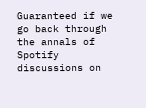Guaranteed if we go back through the annals of Spotify discussions on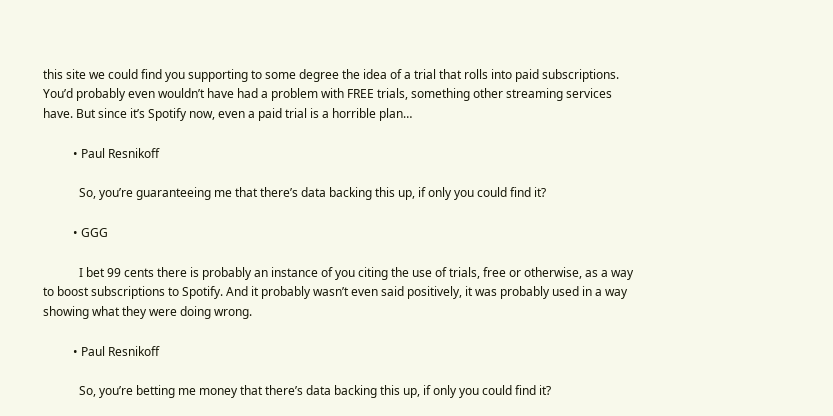this site we could find you supporting to some degree the idea of a trial that rolls into paid subscriptions. You’d probably even wouldn’t have had a problem with FREE trials, something other streaming services have. But since it’s Spotify now, even a paid trial is a horrible plan…

          • Paul Resnikoff

            So, you’re guaranteeing me that there’s data backing this up, if only you could find it?

          • GGG

            I bet 99 cents there is probably an instance of you citing the use of trials, free or otherwise, as a way to boost subscriptions to Spotify. And it probably wasn’t even said positively, it was probably used in a way showing what they were doing wrong.

          • Paul Resnikoff

            So, you’re betting me money that there’s data backing this up, if only you could find it?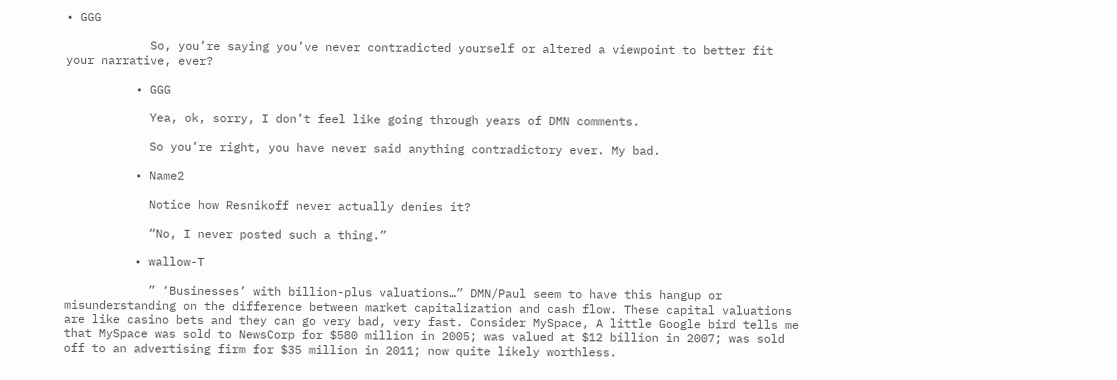• GGG

            So, you’re saying you’ve never contradicted yourself or altered a viewpoint to better fit your narrative, ever?

          • GGG

            Yea, ok, sorry, I don’t feel like going through years of DMN comments.

            So you’re right, you have never said anything contradictory ever. My bad.

          • Name2

            Notice how Resnikoff never actually denies it?

            “No, I never posted such a thing.”

          • wallow-T

            ” ‘Businesses’ with billion-plus valuations…” DMN/Paul seem to have this hangup or misunderstanding on the difference between market capitalization and cash flow. These capital valuations are like casino bets and they can go very bad, very fast. Consider MySpace, A little Google bird tells me that MySpace was sold to NewsCorp for $580 million in 2005; was valued at $12 billion in 2007; was sold off to an advertising firm for $35 million in 2011; now quite likely worthless.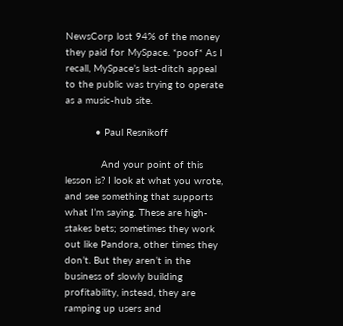NewsCorp lost 94% of the money they paid for MySpace. *poof* As I recall, MySpace’s last-ditch appeal to the public was trying to operate as a music-hub site.

          • Paul Resnikoff

            And your point of this lesson is? I look at what you wrote, and see something that supports what I’m saying. These are high-stakes bets; sometimes they work out like Pandora, other times they don’t. But they aren’t in the business of slowly building profitability, instead, they are ramping up users and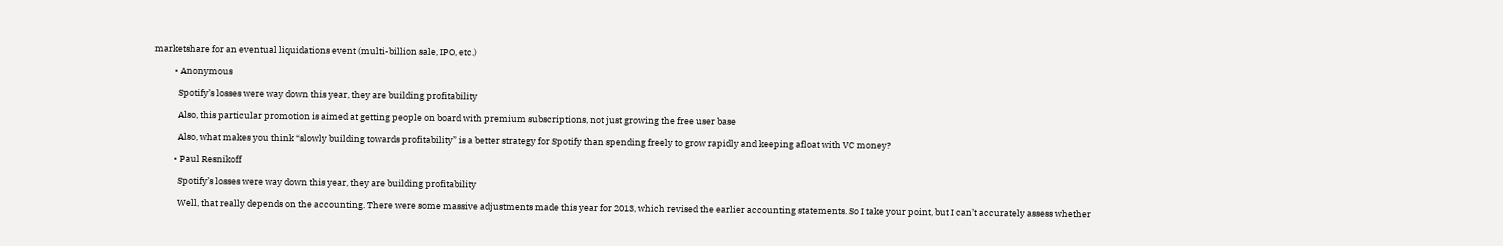marketshare for an eventual liquidations event (multi-billion sale, IPO, etc.)

          • Anonymous

            Spotify’s losses were way down this year, they are building profitability

            Also, this particular promotion is aimed at getting people on board with premium subscriptions, not just growing the free user base

            Also, what makes you think “slowly building towards profitability” is a better strategy for Spotify than spending freely to grow rapidly and keeping afloat with VC money?

          • Paul Resnikoff

            Spotify’s losses were way down this year, they are building profitability

            Well, that really depends on the accounting. There were some massive adjustments made this year for 2013, which revised the earlier accounting statements. So I take your point, but I can’t accurately assess whether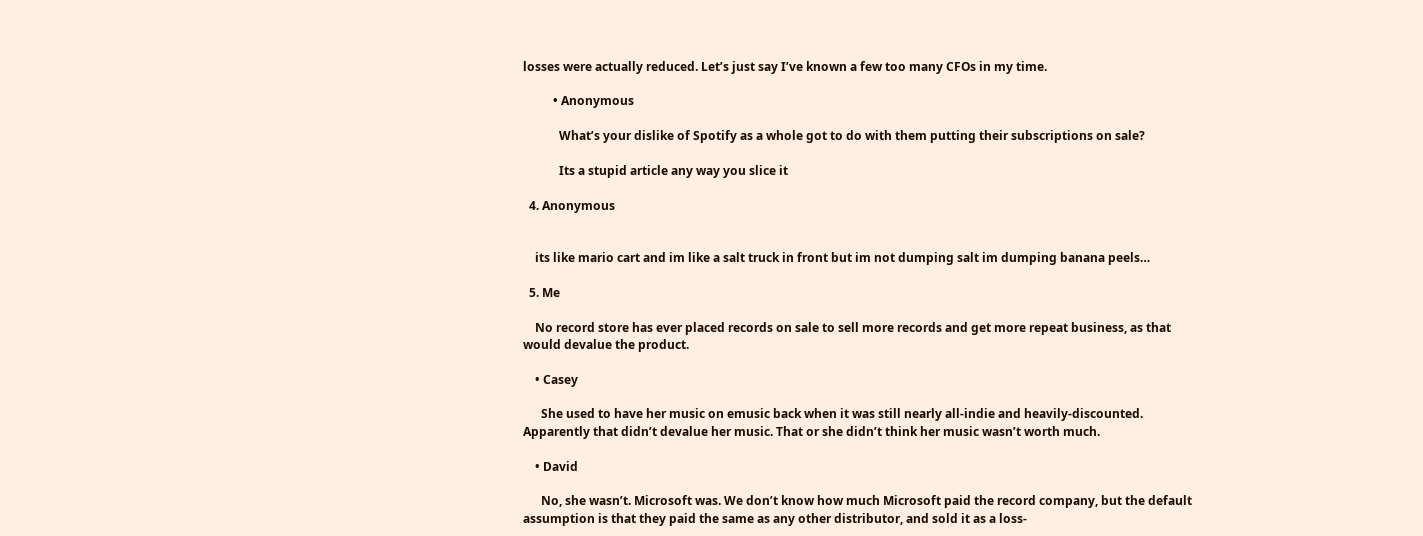losses were actually reduced. Let’s just say I’ve known a few too many CFOs in my time.

          • Anonymous

            What’s your dislike of Spotify as a whole got to do with them putting their subscriptions on sale?

            Its a stupid article any way you slice it

  4. Anonymous


    its like mario cart and im like a salt truck in front but im not dumping salt im dumping banana peels…

  5. Me

    No record store has ever placed records on sale to sell more records and get more repeat business, as that would devalue the product.

    • Casey

      She used to have her music on emusic back when it was still nearly all-indie and heavily-discounted. Apparently that didn’t devalue her music. That or she didn’t think her music wasn’t worth much.

    • David

      No, she wasn’t. Microsoft was. We don’t know how much Microsoft paid the record company, but the default assumption is that they paid the same as any other distributor, and sold it as a loss-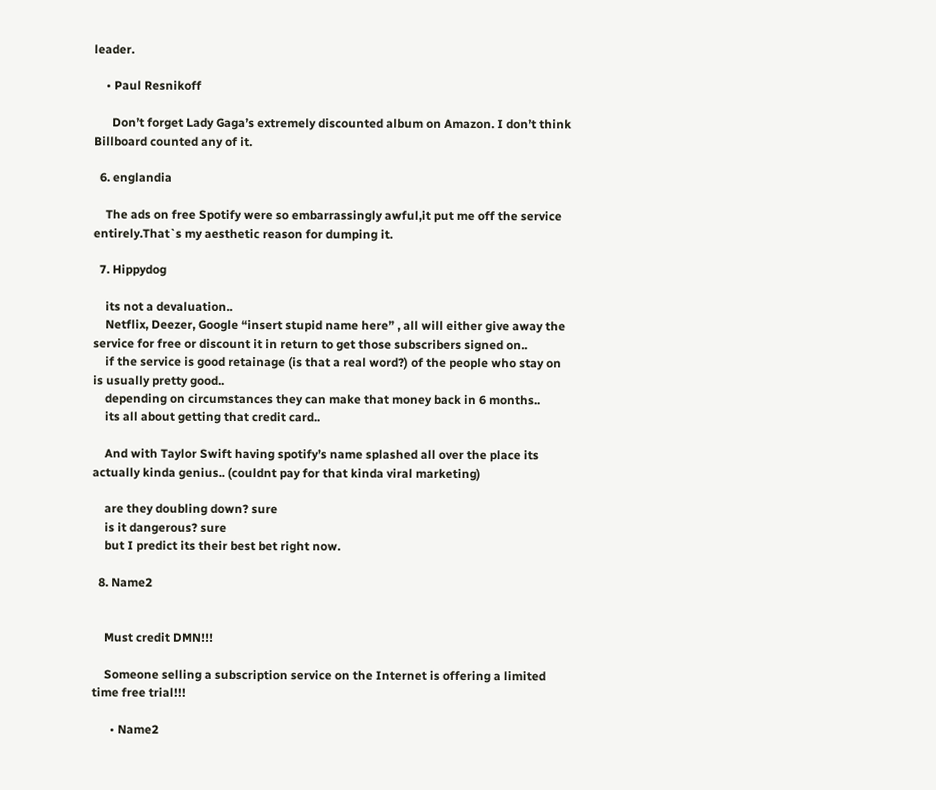leader.

    • Paul Resnikoff

      Don’t forget Lady Gaga’s extremely discounted album on Amazon. I don’t think Billboard counted any of it.

  6. englandia

    The ads on free Spotify were so embarrassingly awful,it put me off the service entirely.That`s my aesthetic reason for dumping it.

  7. Hippydog

    its not a devaluation..
    Netflix, Deezer, Google “insert stupid name here” , all will either give away the service for free or discount it in return to get those subscribers signed on..
    if the service is good retainage (is that a real word?) of the people who stay on is usually pretty good..
    depending on circumstances they can make that money back in 6 months..
    its all about getting that credit card..

    And with Taylor Swift having spotify’s name splashed all over the place its actually kinda genius.. (couldnt pay for that kinda viral marketing)

    are they doubling down? sure
    is it dangerous? sure
    but I predict its their best bet right now.

  8. Name2


    Must credit DMN!!!

    Someone selling a subscription service on the Internet is offering a limited time free trial!!!

      • Name2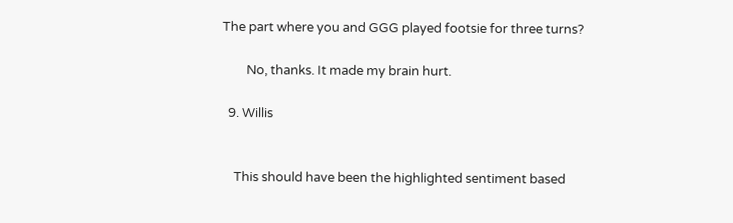The part where you and GGG played footsie for three turns?

        No, thanks. It made my brain hurt.

  9. Willis


    This should have been the highlighted sentiment based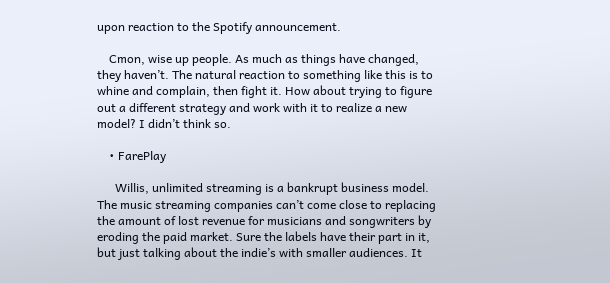upon reaction to the Spotify announcement.

    Cmon, wise up people. As much as things have changed, they haven’t. The natural reaction to something like this is to whine and complain, then fight it. How about trying to figure out a different strategy and work with it to realize a new model? I didn’t think so.

    • FarePlay

      Willis, unlimited streaming is a bankrupt business model. The music streaming companies can’t come close to replacing the amount of lost revenue for musicians and songwriters by eroding the paid market. Sure the labels have their part in it, but just talking about the indie’s with smaller audiences. It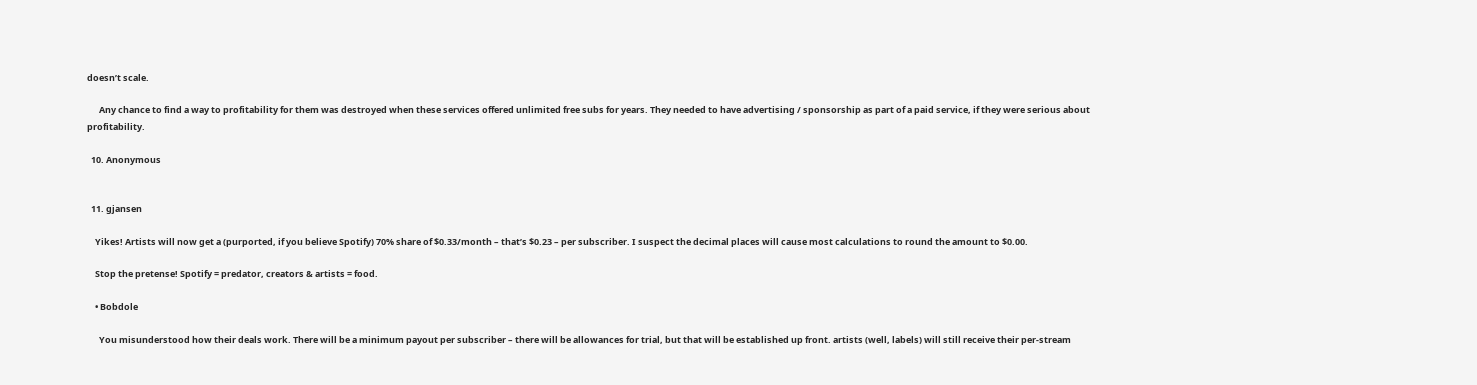doesn’t scale.

      Any chance to find a way to profitability for them was destroyed when these services offered unlimited free subs for years. They needed to have advertising / sponsorship as part of a paid service, if they were serious about profitability.

  10. Anonymous


  11. gjansen

    Yikes! Artists will now get a (purported, if you believe Spotify) 70% share of $0.33/month – that’s $0.23 – per subscriber. I suspect the decimal places will cause most calculations to round the amount to $0.00.

    Stop the pretense! Spotify = predator, creators & artists = food.

    • Bobdole

      You misunderstood how their deals work. There will be a minimum payout per subscriber – there will be allowances for trial, but that will be established up front. artists (well, labels) will still receive their per-stream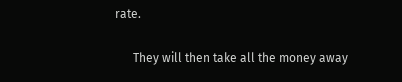rate.

      They will then take all the money away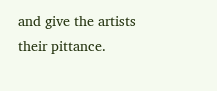and give the artists their pittance.